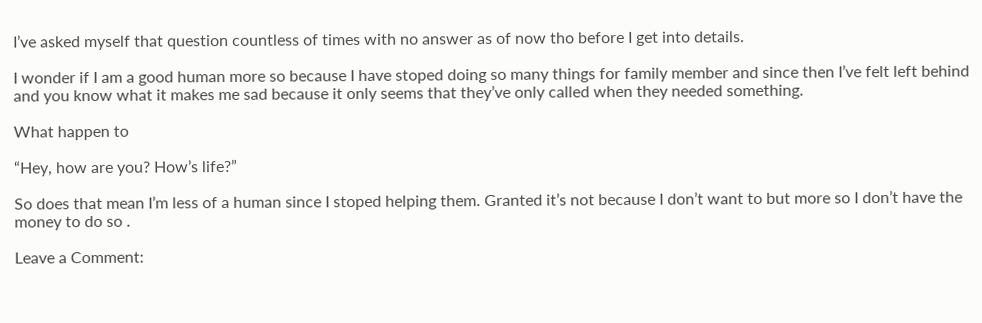I’ve asked myself that question countless of times with no answer as of now tho before I get into details.

I wonder if I am a good human more so because I have stoped doing so many things for family member and since then I’ve felt left behind and you know what it makes me sad because it only seems that they’ve only called when they needed something.

What happen to

“Hey, how are you? How’s life?”

So does that mean I’m less of a human since I stoped helping them. Granted it’s not because I don’t want to but more so I don’t have the money to do so .

Leave a Comment: